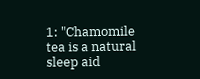1: "Chamomile tea is a natural sleep aid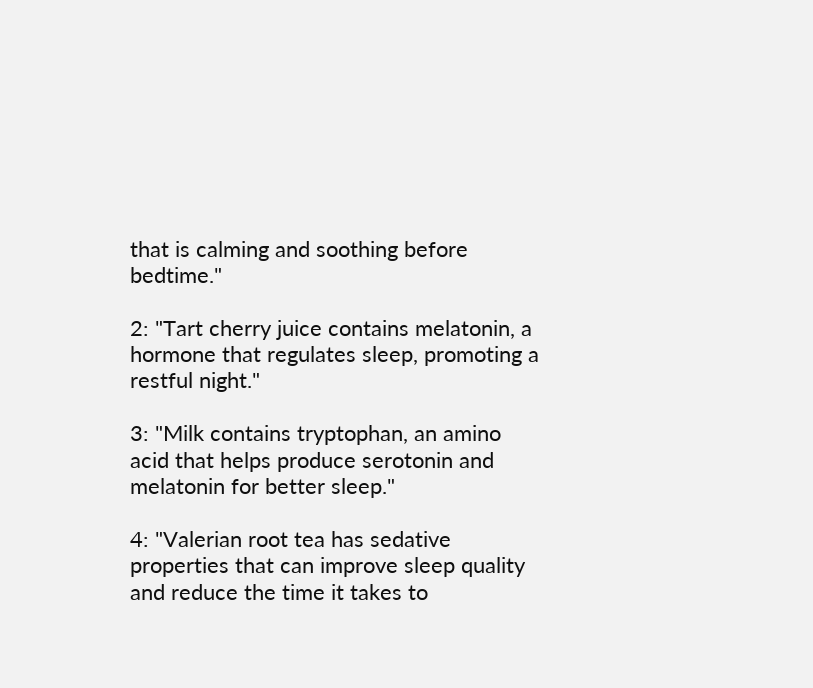that is calming and soothing before bedtime."

2: "Tart cherry juice contains melatonin, a hormone that regulates sleep, promoting a restful night."

3: "Milk contains tryptophan, an amino acid that helps produce serotonin and melatonin for better sleep."

4: "Valerian root tea has sedative properties that can improve sleep quality and reduce the time it takes to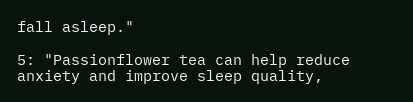fall asleep."

5: "Passionflower tea can help reduce anxiety and improve sleep quality,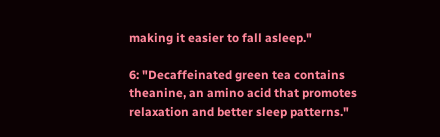making it easier to fall asleep."

6: "Decaffeinated green tea contains theanine, an amino acid that promotes relaxation and better sleep patterns."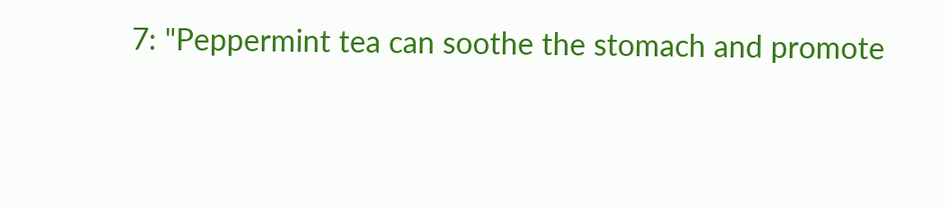7: "Peppermint tea can soothe the stomach and promote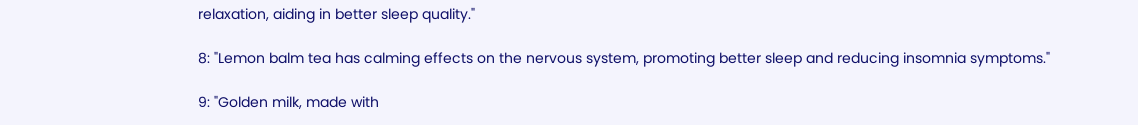relaxation, aiding in better sleep quality."

8: "Lemon balm tea has calming effects on the nervous system, promoting better sleep and reducing insomnia symptoms."

9: "Golden milk, made with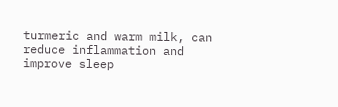turmeric and warm milk, can reduce inflammation and improve sleep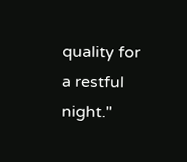quality for a restful night."